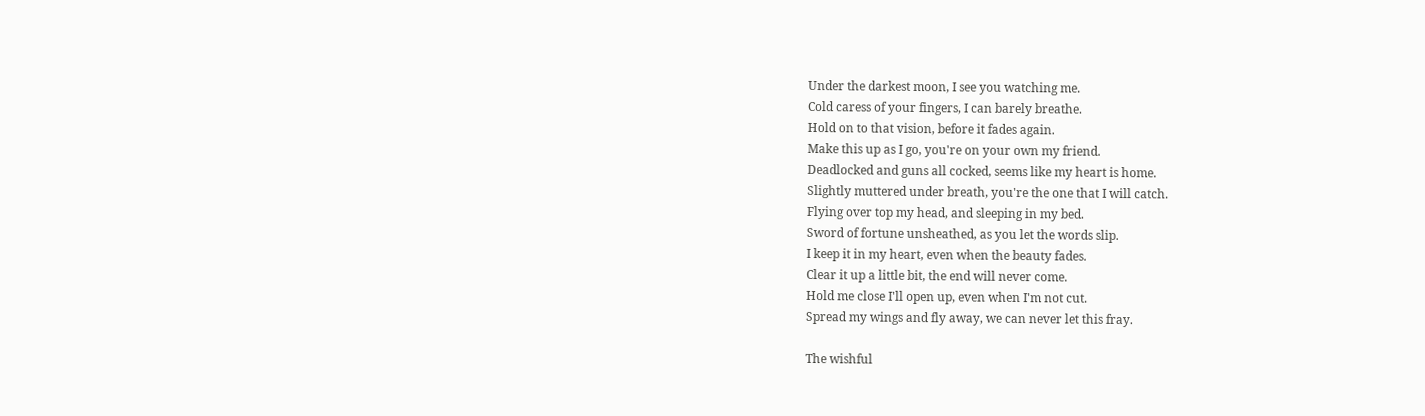Under the darkest moon, I see you watching me.
Cold caress of your fingers, I can barely breathe.
Hold on to that vision, before it fades again.
Make this up as I go, you're on your own my friend.
Deadlocked and guns all cocked, seems like my heart is home.
Slightly muttered under breath, you're the one that I will catch.
Flying over top my head, and sleeping in my bed.
Sword of fortune unsheathed, as you let the words slip.
I keep it in my heart, even when the beauty fades.
Clear it up a little bit, the end will never come.
Hold me close I'll open up, even when I'm not cut.
Spread my wings and fly away, we can never let this fray.

The wishful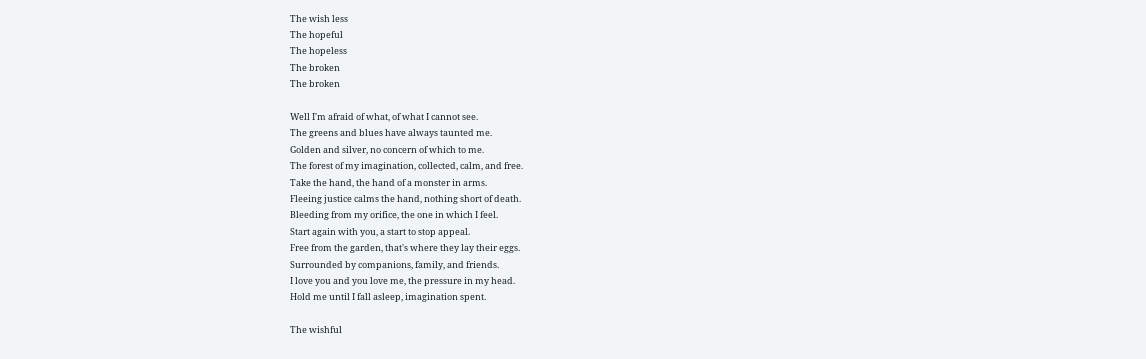The wish less
The hopeful
The hopeless
The broken
The broken

Well I'm afraid of what, of what I cannot see.
The greens and blues have always taunted me.
Golden and silver, no concern of which to me.
The forest of my imagination, collected, calm, and free.
Take the hand, the hand of a monster in arms.
Fleeing justice calms the hand, nothing short of death.
Bleeding from my orifice, the one in which I feel.
Start again with you, a start to stop appeal.
Free from the garden, that's where they lay their eggs.
Surrounded by companions, family, and friends.
I love you and you love me, the pressure in my head.
Hold me until I fall asleep, imagination spent.

The wishful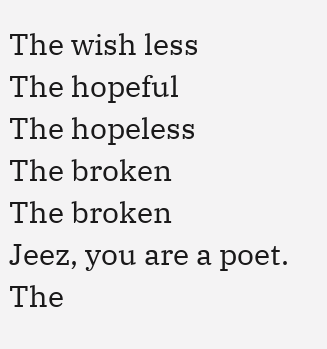The wish less
The hopeful
The hopeless
The broken
The broken
Jeez, you are a poet. The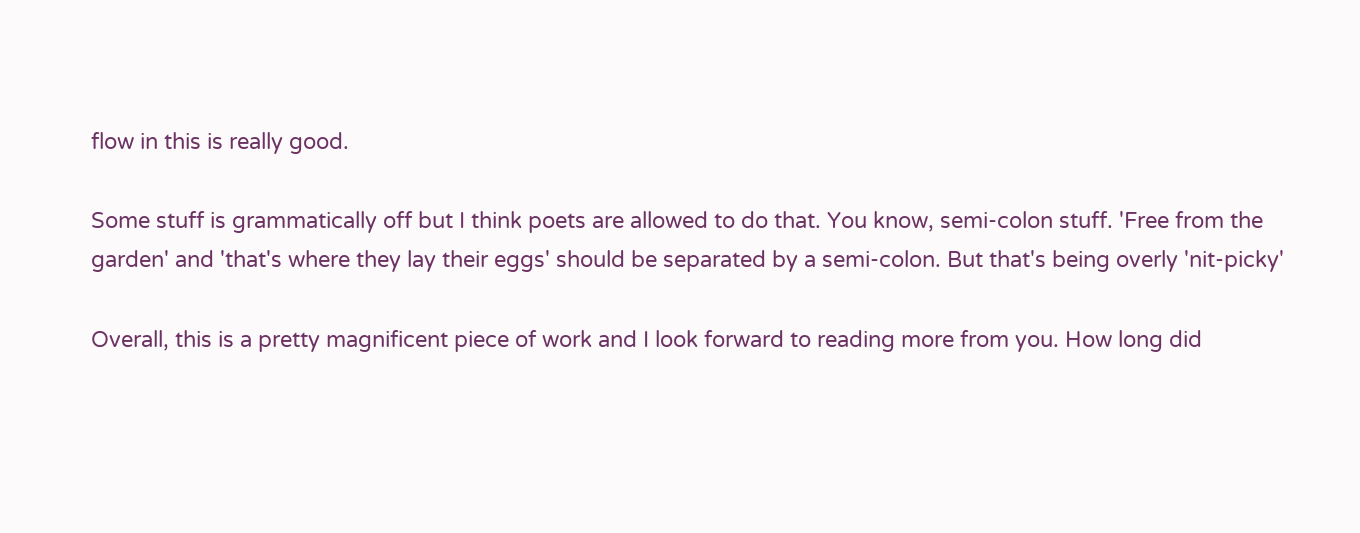flow in this is really good.

Some stuff is grammatically off but I think poets are allowed to do that. You know, semi-colon stuff. 'Free from the garden' and 'that's where they lay their eggs' should be separated by a semi-colon. But that's being overly 'nit-picky'

Overall, this is a pretty magnificent piece of work and I look forward to reading more from you. How long did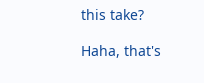this take?

Haha, that's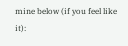mine below (if you feel like it):